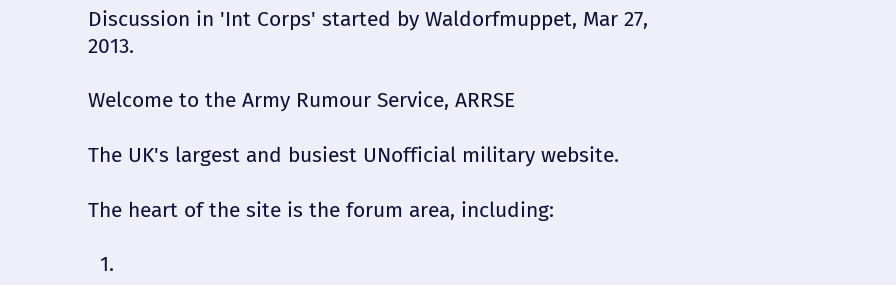Discussion in 'Int Corps' started by Waldorfmuppet, Mar 27, 2013.

Welcome to the Army Rumour Service, ARRSE

The UK's largest and busiest UNofficial military website.

The heart of the site is the forum area, including:

  1.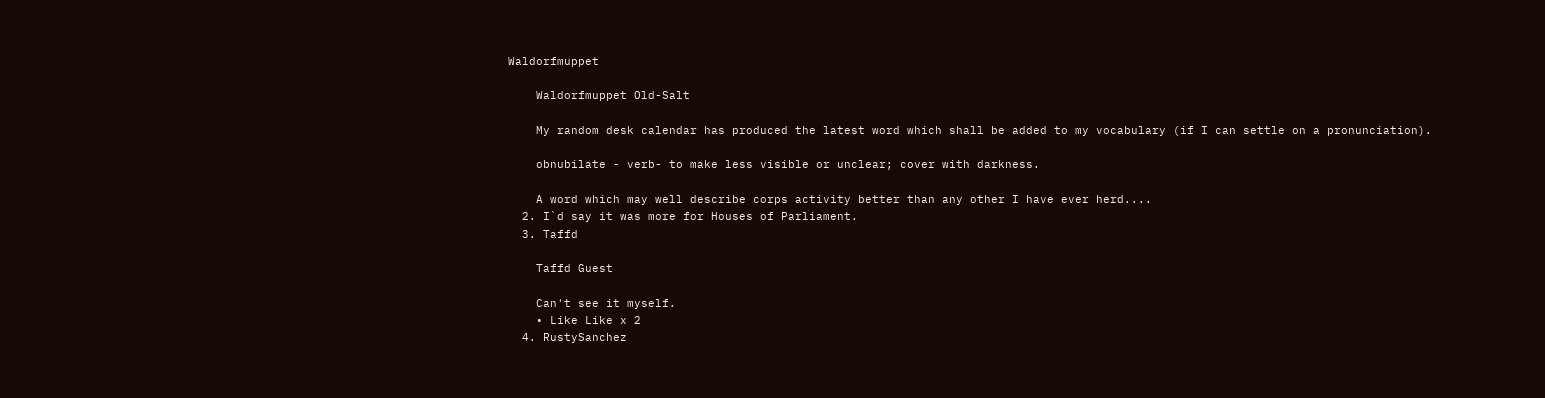Waldorfmuppet

    Waldorfmuppet Old-Salt

    My random desk calendar has produced the latest word which shall be added to my vocabulary (if I can settle on a pronunciation).

    obnubilate - verb- to make less visible or unclear; cover with darkness.

    A word which may well describe corps activity better than any other I have ever herd....
  2. I`d say it was more for Houses of Parliament.
  3. Taffd

    Taffd Guest

    Can't see it myself.
    • Like Like x 2
  4. RustySanchez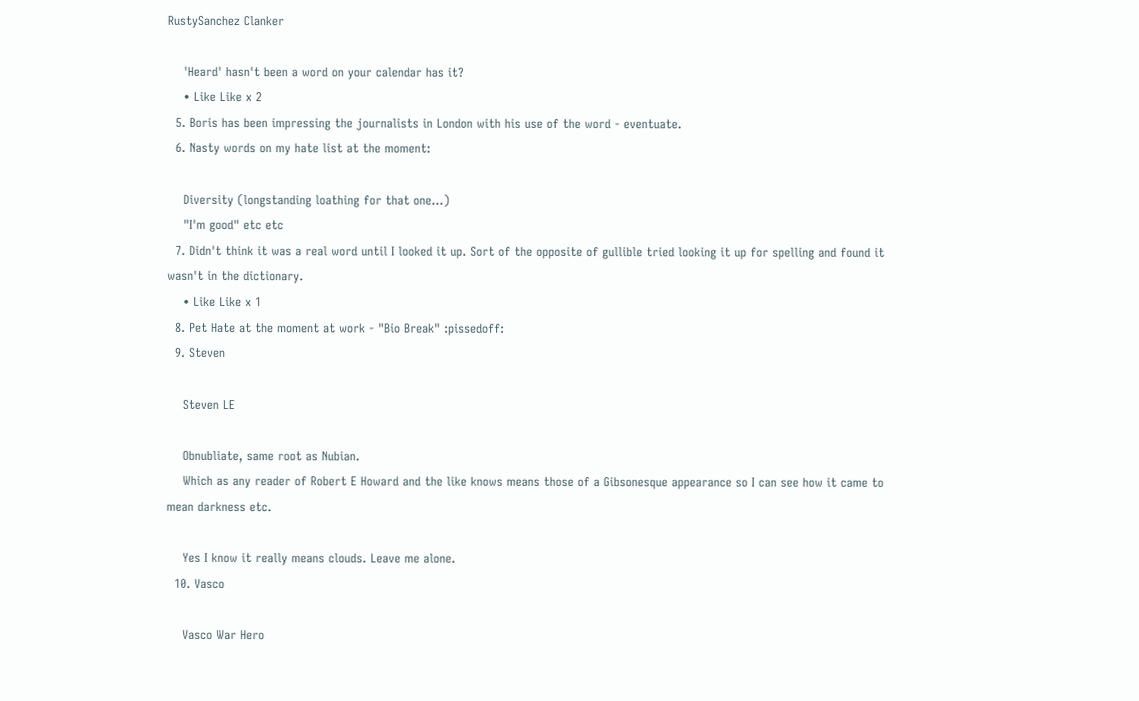RustySanchez Clanker

    'Heard' hasn't been a word on your calendar has it?
    • Like Like x 2
  5. Boris has been impressing the journalists in London with his use of the word - eventuate.
  6. Nasty words on my hate list at the moment:

    Diversity (longstanding loathing for that one...)
    "I'm good" etc etc
  7. Didn't think it was a real word until I looked it up. Sort of the opposite of gullible tried looking it up for spelling and found it wasn't in the dictionary.
    • Like Like x 1
  8. Pet Hate at the moment at work - "Bio Break" :pissedoff:
  9. Steven

    Steven LE

    Obnubliate, same root as Nubian.
    Which as any reader of Robert E Howard and the like knows means those of a Gibsonesque appearance so I can see how it came to mean darkness etc.

    Yes I know it really means clouds. Leave me alone.
  10. Vasco

    Vasco War Hero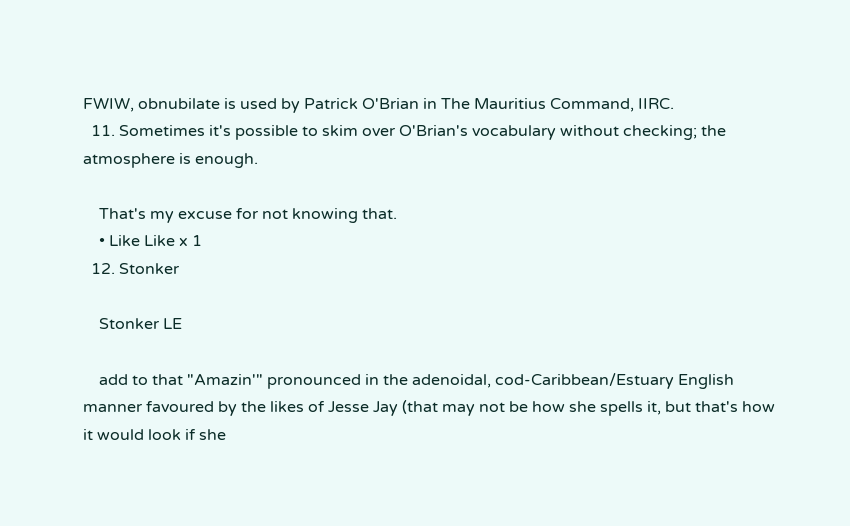FWIW, obnubilate is used by Patrick O'Brian in The Mauritius Command, IIRC.
  11. Sometimes it's possible to skim over O'Brian's vocabulary without checking; the atmosphere is enough.

    That's my excuse for not knowing that.
    • Like Like x 1
  12. Stonker

    Stonker LE

    add to that "Amazin'" pronounced in the adenoidal, cod-Caribbean/Estuary English manner favoured by the likes of Jesse Jay (that may not be how she spells it, but that's how it would look if she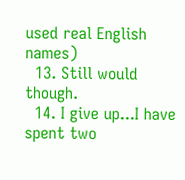used real English names)
  13. Still would though.
  14. I give up...I have spent two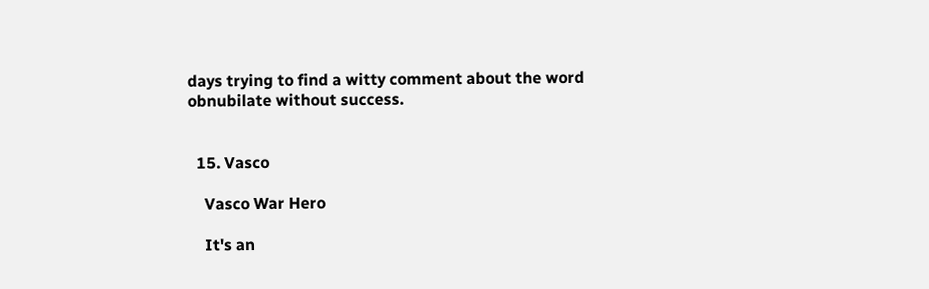days trying to find a witty comment about the word obnubilate without success.


  15. Vasco

    Vasco War Hero

    It's an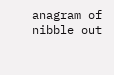anagram of nibble out